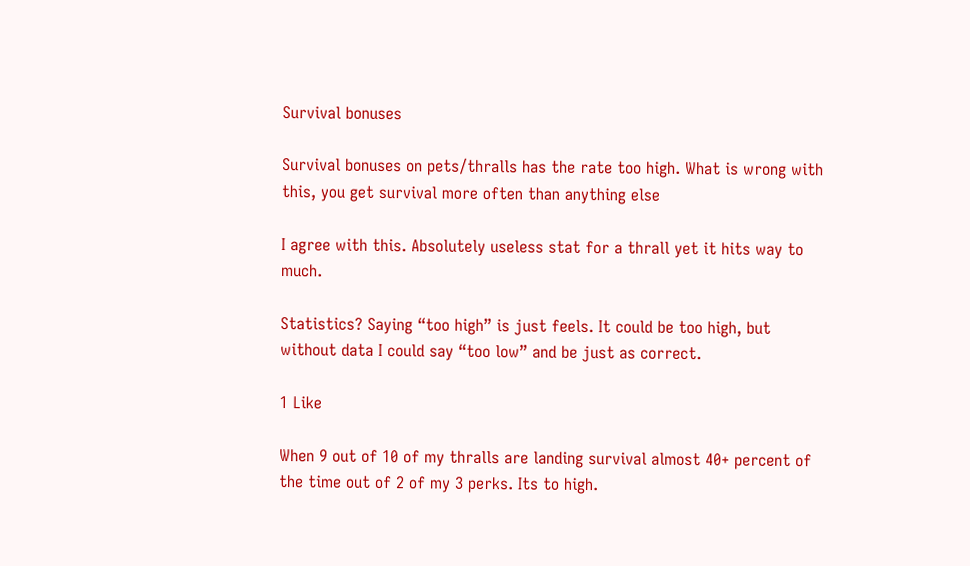Survival bonuses

Survival bonuses on pets/thralls has the rate too high. What is wrong with this, you get survival more often than anything else

I agree with this. Absolutely useless stat for a thrall yet it hits way to much.

Statistics? Saying “too high” is just feels. It could be too high, but without data I could say “too low” and be just as correct.

1 Like

When 9 out of 10 of my thralls are landing survival almost 40+ percent of the time out of 2 of my 3 perks. Its to high.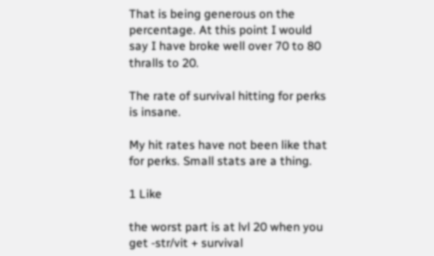That is being generous on the percentage. At this point I would say I have broke well over 70 to 80 thralls to 20.

The rate of survival hitting for perks is insane.

My hit rates have not been like that for perks. Small stats are a thing.

1 Like

the worst part is at lvl 20 when you get -str/vit + survival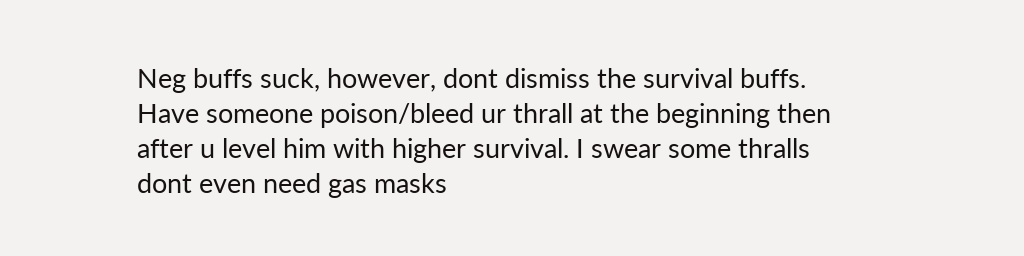Neg buffs suck, however, dont dismiss the survival buffs. Have someone poison/bleed ur thrall at the beginning then after u level him with higher survival. I swear some thralls dont even need gas masks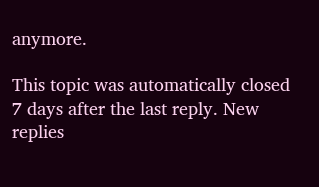anymore.

This topic was automatically closed 7 days after the last reply. New replies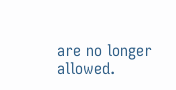are no longer allowed.